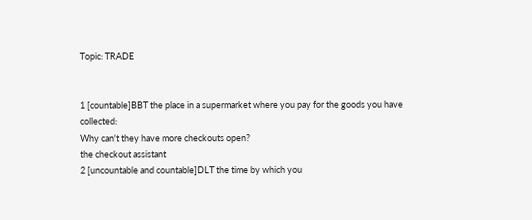Topic: TRADE


1 [countable]BBT the place in a supermarket where you pay for the goods you have collected:
Why can't they have more checkouts open?
the checkout assistant
2 [uncountable and countable]DLT the time by which you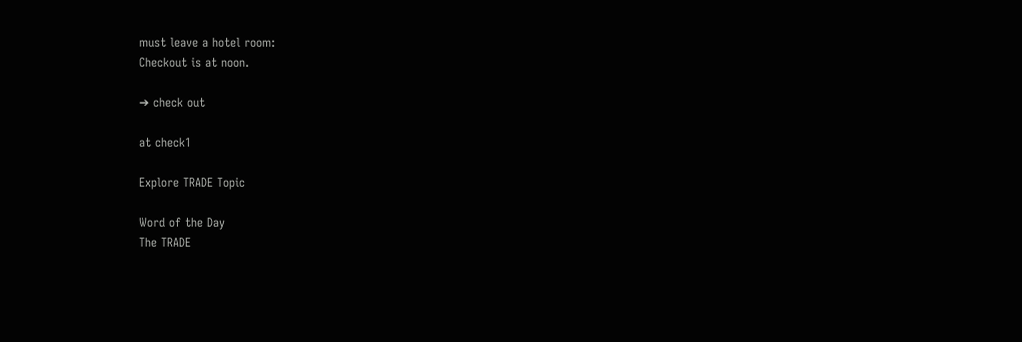must leave a hotel room:
Checkout is at noon.

➔ check out

at check1

Explore TRADE Topic

Word of the Day
The TRADE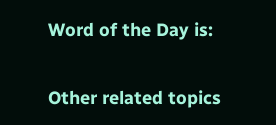Word of the Day is:

Other related topics